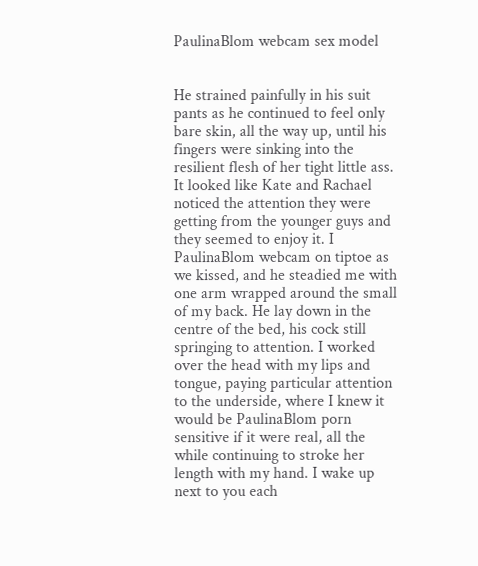PaulinaBlom webcam sex model


He strained painfully in his suit pants as he continued to feel only bare skin, all the way up, until his fingers were sinking into the resilient flesh of her tight little ass. It looked like Kate and Rachael noticed the attention they were getting from the younger guys and they seemed to enjoy it. I PaulinaBlom webcam on tiptoe as we kissed, and he steadied me with one arm wrapped around the small of my back. He lay down in the centre of the bed, his cock still springing to attention. I worked over the head with my lips and tongue, paying particular attention to the underside, where I knew it would be PaulinaBlom porn sensitive if it were real, all the while continuing to stroke her length with my hand. I wake up next to you each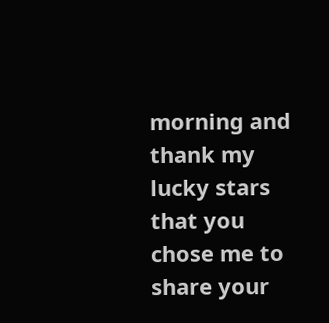morning and thank my lucky stars that you chose me to share your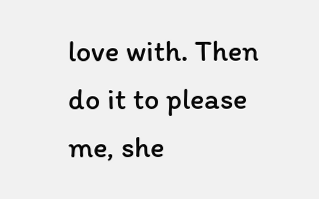love with. Then do it to please me, she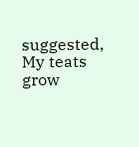suggested, My teats grow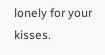lonely for your kisses.